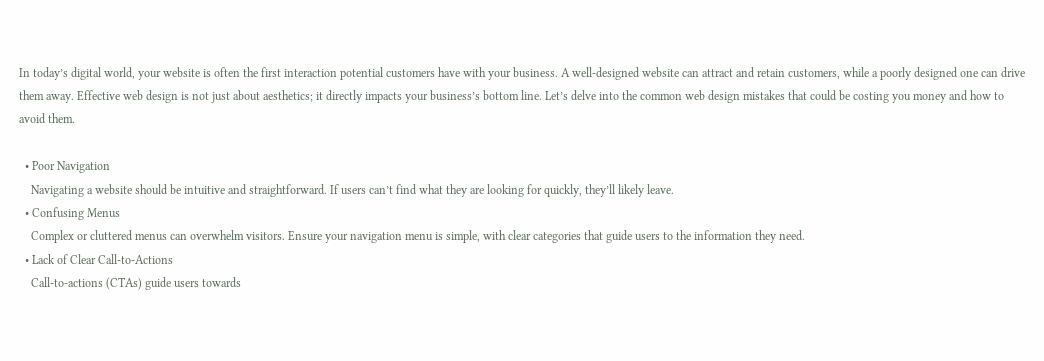In today’s digital world, your website is often the first interaction potential customers have with your business. A well-designed website can attract and retain customers, while a poorly designed one can drive them away. Effective web design is not just about aesthetics; it directly impacts your business’s bottom line. Let’s delve into the common web design mistakes that could be costing you money and how to avoid them.

  • Poor Navigation
    Navigating a website should be intuitive and straightforward. If users can’t find what they are looking for quickly, they’ll likely leave.
  • Confusing Menus
    Complex or cluttered menus can overwhelm visitors. Ensure your navigation menu is simple, with clear categories that guide users to the information they need.
  • Lack of Clear Call-to-Actions
    Call-to-actions (CTAs) guide users towards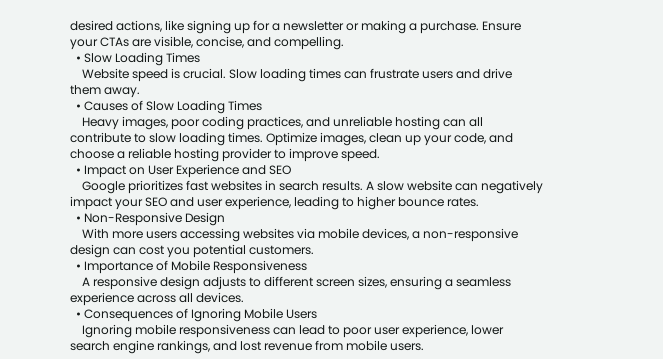desired actions, like signing up for a newsletter or making a purchase. Ensure your CTAs are visible, concise, and compelling.
  • Slow Loading Times
    Website speed is crucial. Slow loading times can frustrate users and drive them away.
  • Causes of Slow Loading Times
    Heavy images, poor coding practices, and unreliable hosting can all contribute to slow loading times. Optimize images, clean up your code, and choose a reliable hosting provider to improve speed.
  • Impact on User Experience and SEO
    Google prioritizes fast websites in search results. A slow website can negatively impact your SEO and user experience, leading to higher bounce rates.
  • Non-Responsive Design
    With more users accessing websites via mobile devices, a non-responsive design can cost you potential customers.
  • Importance of Mobile Responsiveness
    A responsive design adjusts to different screen sizes, ensuring a seamless experience across all devices.
  • Consequences of Ignoring Mobile Users
    Ignoring mobile responsiveness can lead to poor user experience, lower search engine rankings, and lost revenue from mobile users.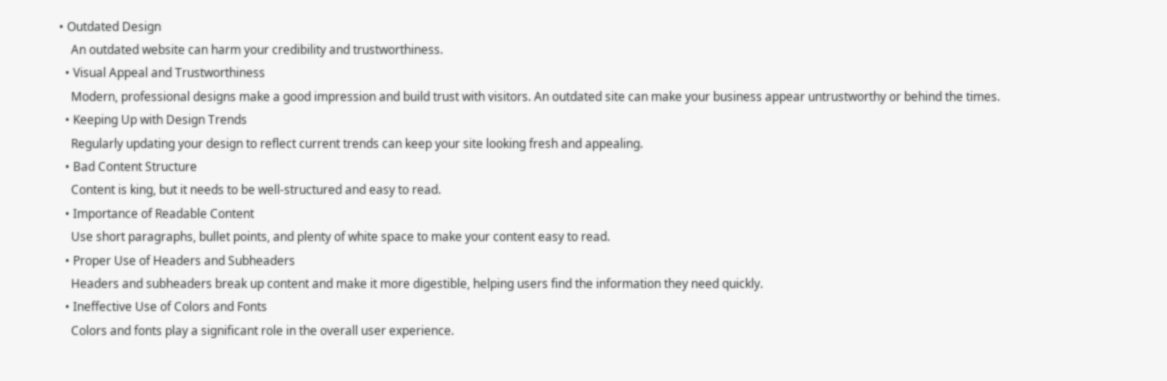• Outdated Design
    An outdated website can harm your credibility and trustworthiness.
  • Visual Appeal and Trustworthiness
    Modern, professional designs make a good impression and build trust with visitors. An outdated site can make your business appear untrustworthy or behind the times.
  • Keeping Up with Design Trends
    Regularly updating your design to reflect current trends can keep your site looking fresh and appealing.
  • Bad Content Structure
    Content is king, but it needs to be well-structured and easy to read.
  • Importance of Readable Content
    Use short paragraphs, bullet points, and plenty of white space to make your content easy to read.
  • Proper Use of Headers and Subheaders
    Headers and subheaders break up content and make it more digestible, helping users find the information they need quickly.
  • Ineffective Use of Colors and Fonts
    Colors and fonts play a significant role in the overall user experience.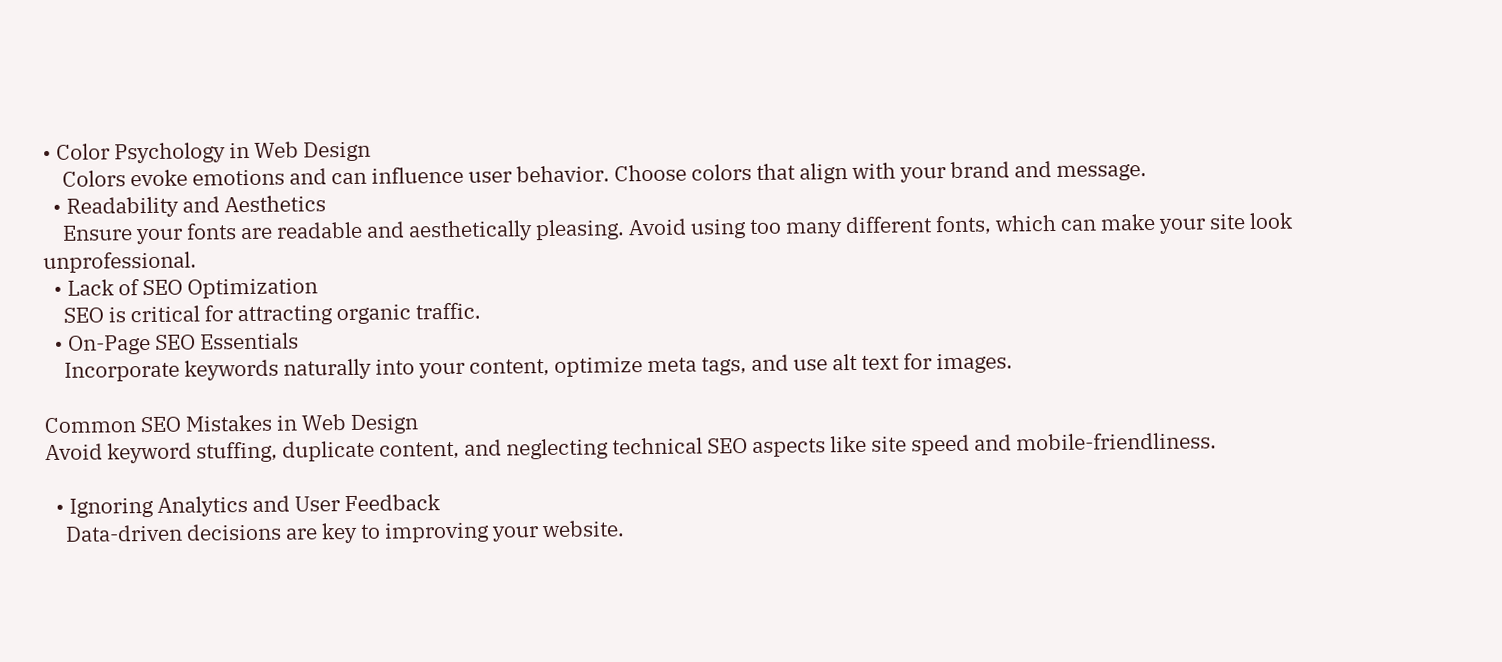• Color Psychology in Web Design
    Colors evoke emotions and can influence user behavior. Choose colors that align with your brand and message.
  • Readability and Aesthetics
    Ensure your fonts are readable and aesthetically pleasing. Avoid using too many different fonts, which can make your site look unprofessional.
  • Lack of SEO Optimization
    SEO is critical for attracting organic traffic.
  • On-Page SEO Essentials
    Incorporate keywords naturally into your content, optimize meta tags, and use alt text for images.

Common SEO Mistakes in Web Design
Avoid keyword stuffing, duplicate content, and neglecting technical SEO aspects like site speed and mobile-friendliness.

  • Ignoring Analytics and User Feedback
    Data-driven decisions are key to improving your website.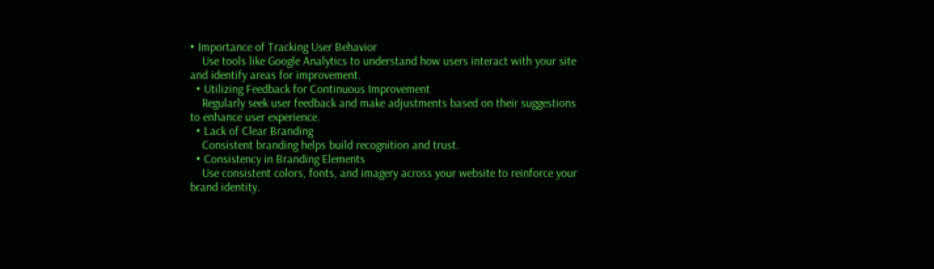• Importance of Tracking User Behavior
    Use tools like Google Analytics to understand how users interact with your site and identify areas for improvement.
  • Utilizing Feedback for Continuous Improvement
    Regularly seek user feedback and make adjustments based on their suggestions to enhance user experience.
  • Lack of Clear Branding
    Consistent branding helps build recognition and trust.
  • Consistency in Branding Elements
    Use consistent colors, fonts, and imagery across your website to reinforce your brand identity.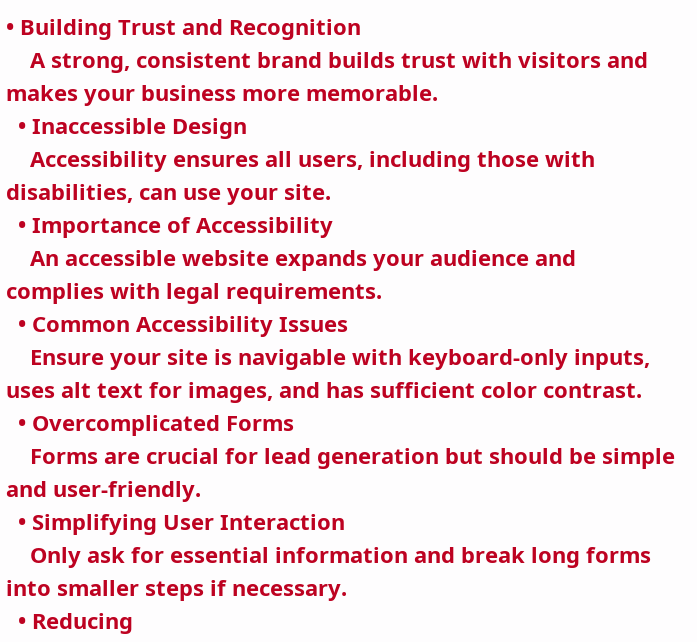• Building Trust and Recognition
    A strong, consistent brand builds trust with visitors and makes your business more memorable.
  • Inaccessible Design
    Accessibility ensures all users, including those with disabilities, can use your site.
  • Importance of Accessibility
    An accessible website expands your audience and complies with legal requirements.
  • Common Accessibility Issues
    Ensure your site is navigable with keyboard-only inputs, uses alt text for images, and has sufficient color contrast.
  • Overcomplicated Forms
    Forms are crucial for lead generation but should be simple and user-friendly.
  • Simplifying User Interaction
    Only ask for essential information and break long forms into smaller steps if necessary.
  • Reducing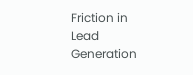Friction in Lead Generation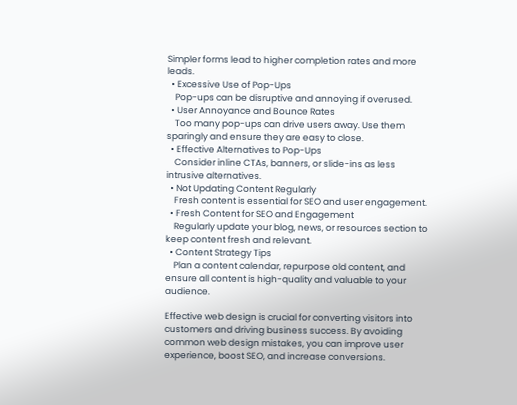Simpler forms lead to higher completion rates and more leads.
  • Excessive Use of Pop-Ups
    Pop-ups can be disruptive and annoying if overused.
  • User Annoyance and Bounce Rates
    Too many pop-ups can drive users away. Use them sparingly and ensure they are easy to close.
  • Effective Alternatives to Pop-Ups
    Consider inline CTAs, banners, or slide-ins as less intrusive alternatives.
  • Not Updating Content Regularly
    Fresh content is essential for SEO and user engagement.
  • Fresh Content for SEO and Engagement
    Regularly update your blog, news, or resources section to keep content fresh and relevant.
  • Content Strategy Tips
    Plan a content calendar, repurpose old content, and ensure all content is high-quality and valuable to your audience.

Effective web design is crucial for converting visitors into customers and driving business success. By avoiding common web design mistakes, you can improve user experience, boost SEO, and increase conversions.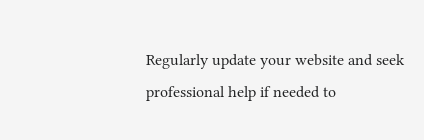Regularly update your website and seek professional help if needed to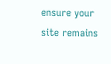ensure your site remains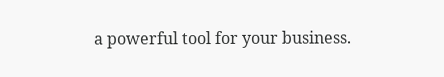a powerful tool for your business.